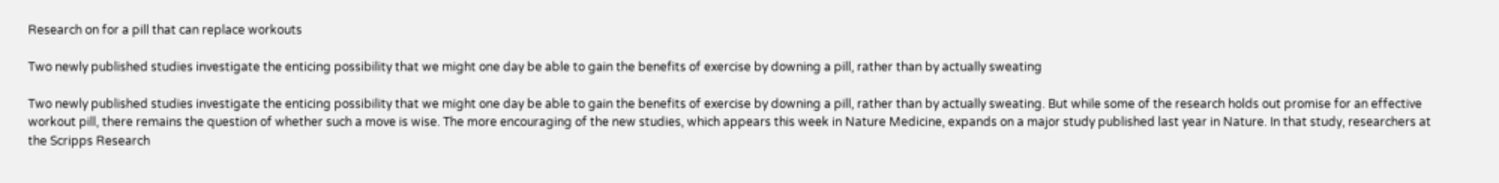Research on for a pill that can replace workouts

Two newly published studies investigate the enticing possibility that we might one day be able to gain the benefits of exercise by downing a pill, rather than by actually sweating

Two newly published studies investigate the enticing possibility that we might one day be able to gain the benefits of exercise by downing a pill, rather than by actually sweating. But while some of the research holds out promise for an effective workout pill, there remains the question of whether such a move is wise. The more encouraging of the new studies, which appears this week in Nature Medicine, expands on a major study published last year in Nature. In that study, researchers at the Scripps Research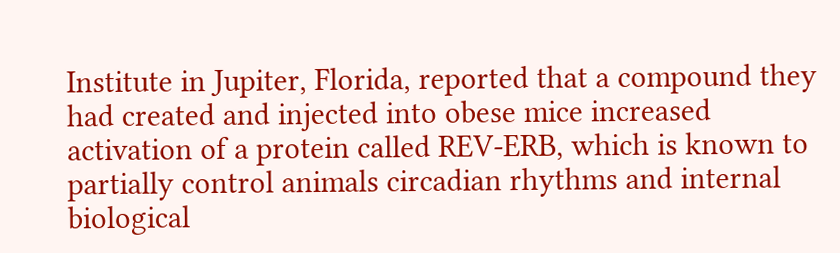Institute in Jupiter, Florida, reported that a compound they had created and injected into obese mice increased activation of a protein called REV-ERB, which is known to partially control animals circadian rhythms and internal biological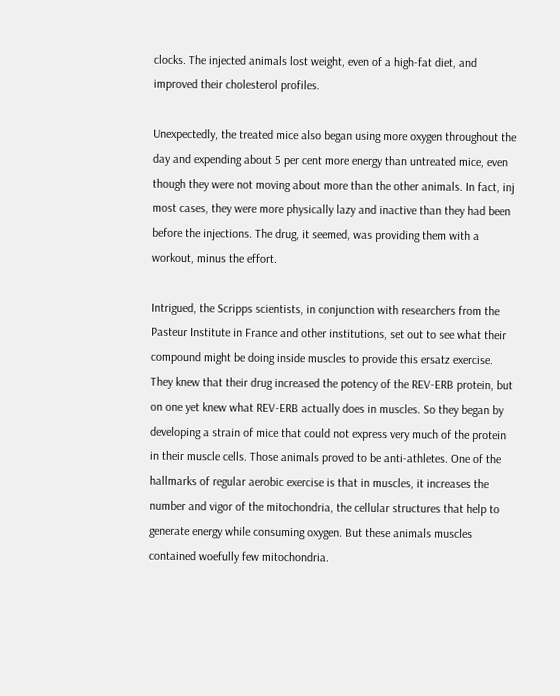clocks. The injected animals lost weight, even of a high-fat diet, and improved their cholesterol profiles.

Unexpectedly, the treated mice also began using more oxygen throughout the day and expending about 5 per cent more energy than untreated mice, even though they were not moving about more than the other animals. In fact, inj most cases, they were more physically lazy and inactive than they had been before the injections. The drug, it seemed, was providing them with a workout, minus the effort.

Intrigued, the Scripps scientists, in conjunction with researchers from the Pasteur Institute in France and other institutions, set out to see what their compound might be doing inside muscles to provide this ersatz exercise. They knew that their drug increased the potency of the REV-ERB protein, but on one yet knew what REV-ERB actually does in muscles. So they began by developing a strain of mice that could not express very much of the protein in their muscle cells. Those animals proved to be anti-athletes. One of the hallmarks of regular aerobic exercise is that in muscles, it increases the number and vigor of the mitochondria, the cellular structures that help to generate energy while consuming oxygen. But these animals muscles contained woefully few mitochondria.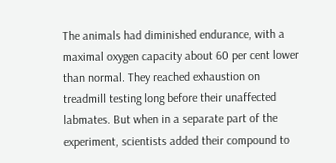The animals had diminished endurance, with a maximal oxygen capacity about 60 per cent lower than normal. They reached exhaustion on treadmill testing long before their unaffected labmates. But when in a separate part of the experiment, scientists added their compound to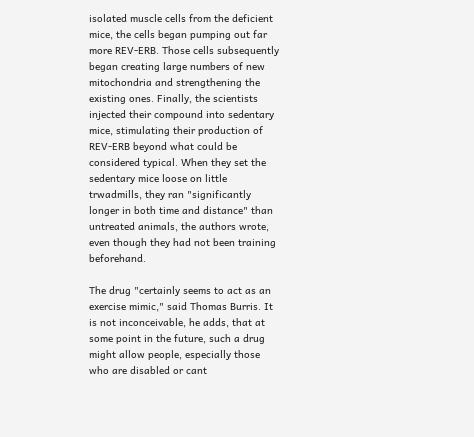isolated muscle cells from the deficient mice, the cells began pumping out far more REV-ERB. Those cells subsequently began creating large numbers of new mitochondria and strengthening the existing ones. Finally, the scientists injected their compound into sedentary mice, stimulating their production of REV-ERB beyond what could be considered typical. When they set the sedentary mice loose on little trwadmills, they ran "significantly longer in both time and distance" than untreated animals, the authors wrote, even though they had not been training beforehand.

The drug "certainly seems to act as an exercise mimic," said Thomas Burris. It is not inconceivable, he adds, that at some point in the future, such a drug might allow people, especially those who are disabled or cant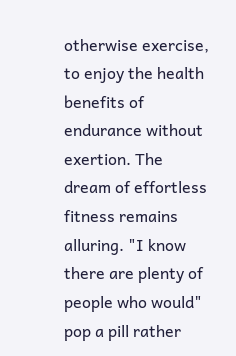otherwise exercise, to enjoy the health benefits of endurance without exertion. The dream of effortless fitness remains alluring. "I know there are plenty of people who would" pop a pill rather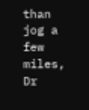than jog a few miles, Dr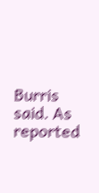Burris said. As reported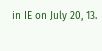in IE on July 20, 13.